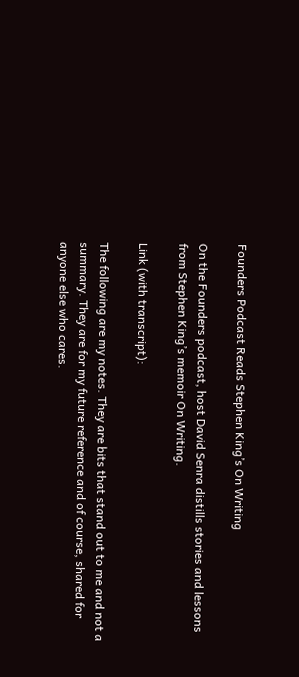Founders Podcast Reads Stephen King’s On Writing

On the Founders podcast, host David Senra distills stories and lessons from Stephen King’s memoir On Writing.

Link (with transcript):

The following are my notes. They are bits that stand out to me and not a summary. They are for my future reference and of course, shared for anyone else who cares.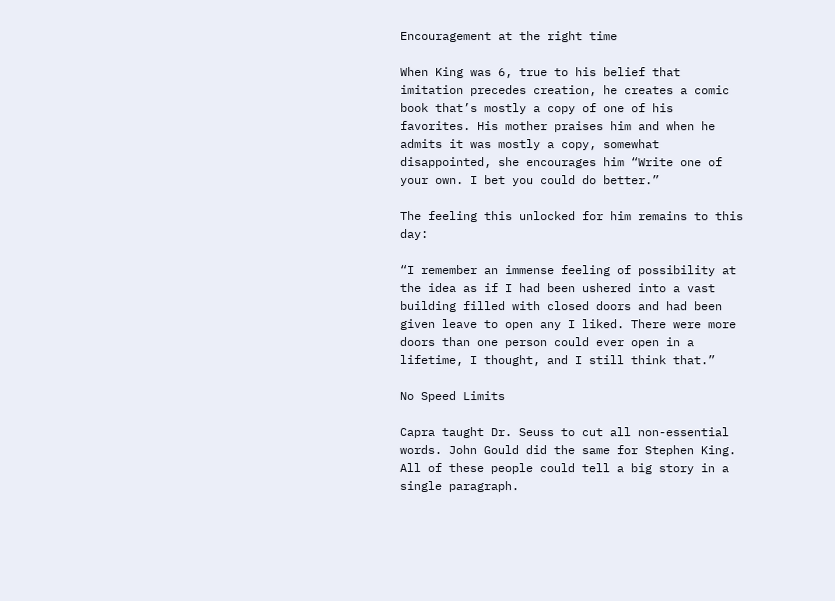Encouragement at the right time

When King was 6, true to his belief that imitation precedes creation, he creates a comic book that’s mostly a copy of one of his favorites. His mother praises him and when he admits it was mostly a copy, somewhat disappointed, she encourages him “Write one of your own. I bet you could do better.”

The feeling this unlocked for him remains to this day:

“I remember an immense feeling of possibility at the idea as if I had been ushered into a vast building filled with closed doors and had been given leave to open any I liked. There were more doors than one person could ever open in a lifetime, I thought, and I still think that.”

No Speed Limits

Capra taught Dr. Seuss to cut all non-essential words. John Gould did the same for Stephen King. All of these people could tell a big story in a single paragraph.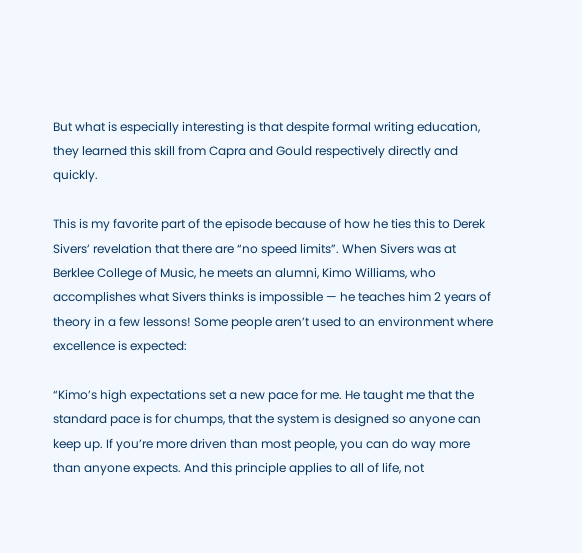But what is especially interesting is that despite formal writing education, they learned this skill from Capra and Gould respectively directly and quickly.

This is my favorite part of the episode because of how he ties this to Derek Sivers’ revelation that there are “no speed limits”. When Sivers was at Berklee College of Music, he meets an alumni, Kimo Williams, who accomplishes what Sivers thinks is impossible — he teaches him 2 years of theory in a few lessons! Some people aren’t used to an environment where excellence is expected:

“Kimo’s high expectations set a new pace for me. He taught me that the standard pace is for chumps, that the system is designed so anyone can keep up. If you’re more driven than most people, you can do way more than anyone expects. And this principle applies to all of life, not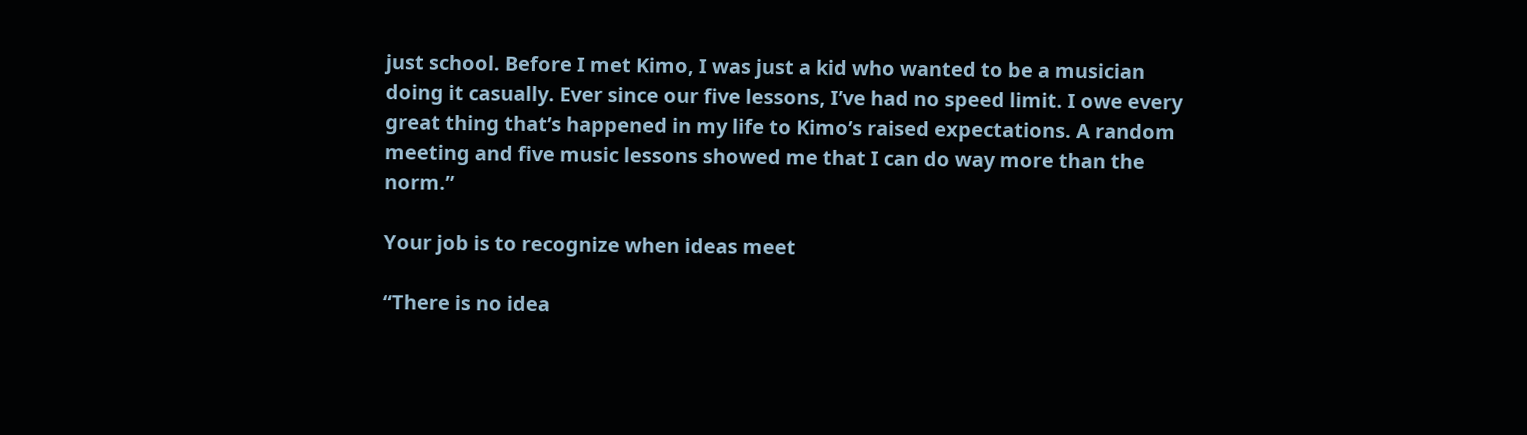just school. Before I met Kimo, I was just a kid who wanted to be a musician doing it casually. Ever since our five lessons, I’ve had no speed limit. I owe every great thing that’s happened in my life to Kimo’s raised expectations. A random meeting and five music lessons showed me that I can do way more than the norm.”

Your job is to recognize when ideas meet

“There is no idea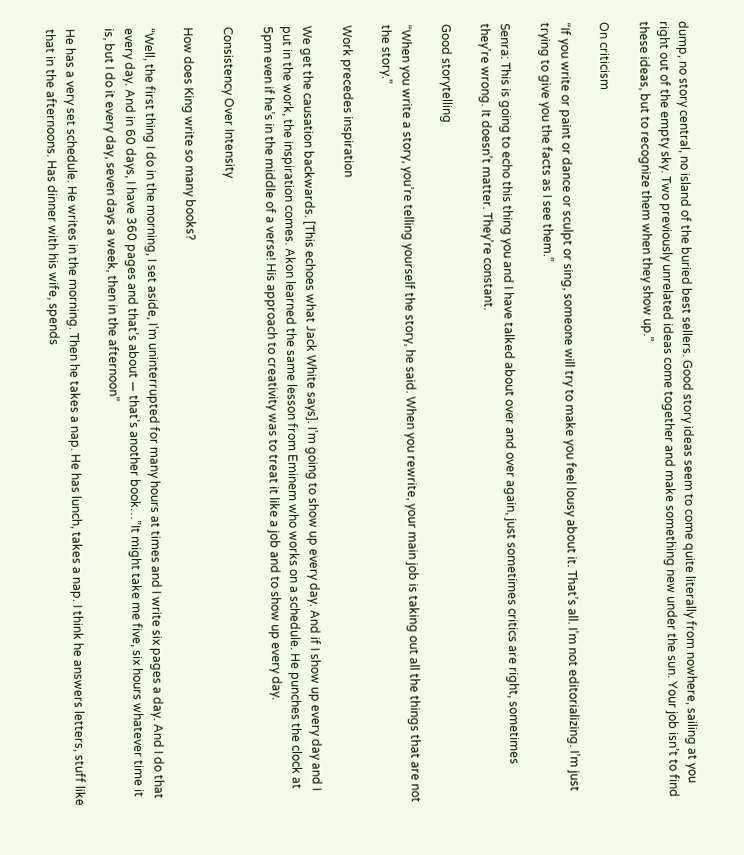dump, no story central, no island of the buried best sellers. Good story ideas seem to come quite literally from nowhere, sailing at you right out of the empty sky. Two previously unrelated ideas come together and make something new under the sun. Your job isn’t to find these ideas, but to recognize them when they show up.”

On criticism

“If you write or paint or dance or sculpt or sing, someone will try to make you feel lousy about it. That’s all. I’m not editorializing. I’m just trying to give you the facts as I see them.”

Senra: This is going to echo this thing you and I have talked about over and over again, just sometimes critics are right, sometimes they’re wrong. It doesn’t matter. They’re constant.

Good storytelling

“When you write a story, you’re telling yourself the story, he said. When you rewrite, your main job is taking out all the things that are not the story.”

Work precedes inspiration

We get the causation backwards. [This echoes what Jack White says]. I’m going to show up every day. And if I show up every day and I put in the work, the inspiration comes. Akon learned the same lesson from Eminem who works on a schedule. He punches the clock at 5pm even if he’s in the middle of a verse! His approach to creativity was to treat it like a job and to show up every day.

Consistency Over Intensity

How does King write so many books?

“Well, the first thing I do in the morning, I set aside, I’m uninterrupted for many hours at times and I write six pages a day. And I do that every day. And in 60 days, I have 360 pages and that’s about — that’s another book…”It might take me five, six hours whatever time it is, but I do it every day, seven days a week, then in the afternoon”

He has a very set schedule. He writes in the morning. Then he takes a nap. He has lunch, takes a nap. I think he answers letters, stuff like that in the afternoons. Has dinner with his wife, spends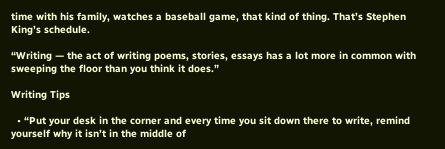time with his family, watches a baseball game, that kind of thing. That’s Stephen King’s schedule.

“Writing — the act of writing poems, stories, essays has a lot more in common with sweeping the floor than you think it does.”

Writing Tips

  • “Put your desk in the corner and every time you sit down there to write, remind yourself why it isn’t in the middle of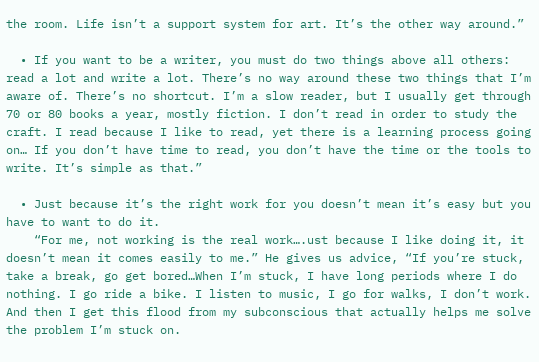the room. Life isn’t a support system for art. It’s the other way around.”

  • If you want to be a writer, you must do two things above all others: read a lot and write a lot. There’s no way around these two things that I’m aware of. There’s no shortcut. I’m a slow reader, but I usually get through 70 or 80 books a year, mostly fiction. I don’t read in order to study the craft. I read because I like to read, yet there is a learning process going on… If you don’t have time to read, you don’t have the time or the tools to write. It’s simple as that.”

  • Just because it’s the right work for you doesn’t mean it’s easy but you have to want to do it.
    “For me, not working is the real work….ust because I like doing it, it doesn’t mean it comes easily to me.” He gives us advice, “If you’re stuck, take a break, go get bored…When I’m stuck, I have long periods where I do nothing. I go ride a bike. I listen to music, I go for walks, I don’t work. And then I get this flood from my subconscious that actually helps me solve the problem I’m stuck on.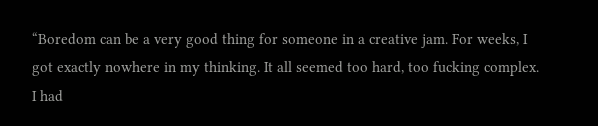“Boredom can be a very good thing for someone in a creative jam. For weeks, I got exactly nowhere in my thinking. It all seemed too hard, too fucking complex. I had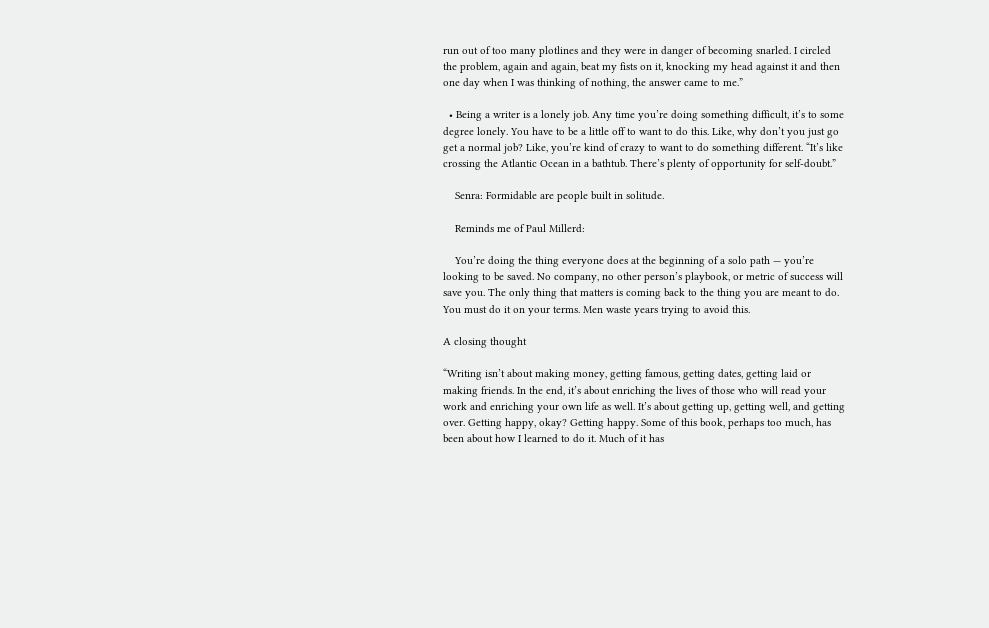run out of too many plotlines and they were in danger of becoming snarled. I circled the problem, again and again, beat my fists on it, knocking my head against it and then one day when I was thinking of nothing, the answer came to me.”

  • Being a writer is a lonely job. Any time you’re doing something difficult, it’s to some degree lonely. You have to be a little off to want to do this. Like, why don’t you just go get a normal job? Like, you’re kind of crazy to want to do something different. “It’s like crossing the Atlantic Ocean in a bathtub. There’s plenty of opportunity for self-doubt.”

    Senra: Formidable are people built in solitude.

    Reminds me of Paul Millerd:

    You’re doing the thing everyone does at the beginning of a solo path — you’re looking to be saved. No company, no other person’s playbook, or metric of success will save you. The only thing that matters is coming back to the thing you are meant to do. You must do it on your terms. Men waste years trying to avoid this.

A closing thought

“Writing isn’t about making money, getting famous, getting dates, getting laid or making friends. In the end, it’s about enriching the lives of those who will read your work and enriching your own life as well. It’s about getting up, getting well, and getting over. Getting happy, okay? Getting happy. Some of this book, perhaps too much, has been about how I learned to do it. Much of it has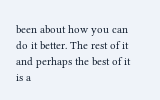been about how you can do it better. The rest of it and perhaps the best of it is a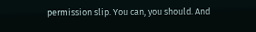permission slip. You can, you should. And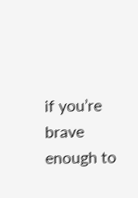if you’re brave enough to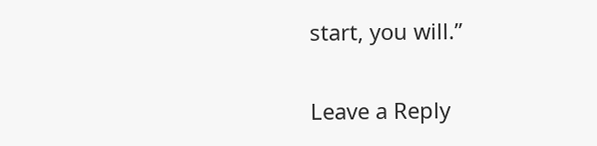start, you will.”

Leave a Reply